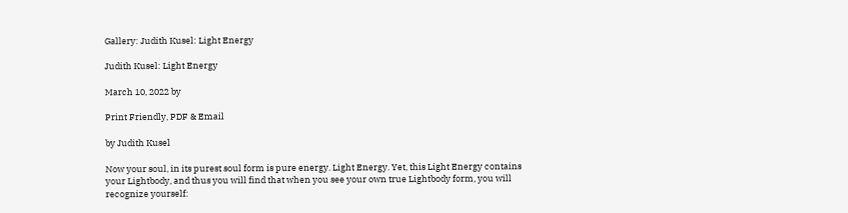Gallery: Judith Kusel: Light Energy

Judith Kusel: Light Energy

March 10, 2022 by

Print Friendly, PDF & Email

by Judith Kusel

Now your soul, in its purest soul form is pure energy. Light Energy. Yet, this Light Energy contains your Lightbody, and thus you will find that when you see your own true Lightbody form, you will recognize yourself: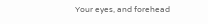Your eyes, and forehead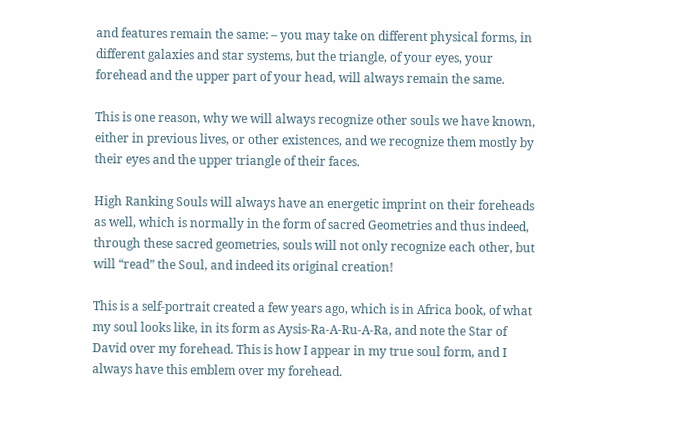and features remain the same: – you may take on different physical forms, in different galaxies and star systems, but the triangle, of your eyes, your forehead and the upper part of your head, will always remain the same.

This is one reason, why we will always recognize other souls we have known, either in previous lives, or other existences, and we recognize them mostly by their eyes and the upper triangle of their faces.

High Ranking Souls will always have an energetic imprint on their foreheads as well, which is normally in the form of sacred Geometries and thus indeed, through these sacred geometries, souls will not only recognize each other, but will “read” the Soul, and indeed its original creation!

This is a self-portrait created a few years ago, which is in Africa book, of what my soul looks like, in its form as Aysis-Ra-A-Ru-A-Ra, and note the Star of David over my forehead. This is how I appear in my true soul form, and I always have this emblem over my forehead.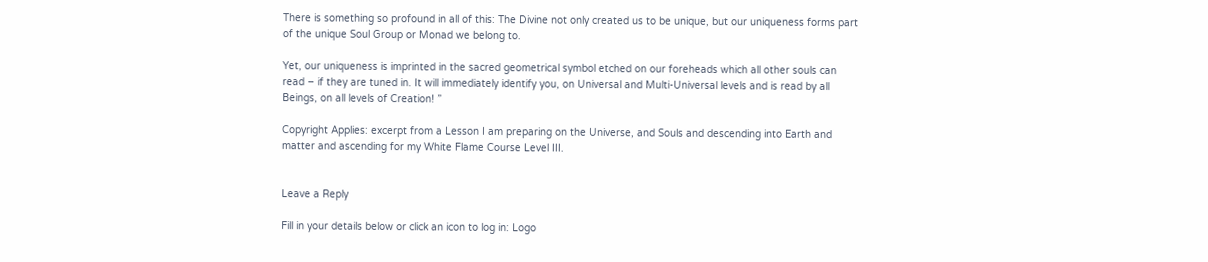There is something so profound in all of this: The Divine not only created us to be unique, but our uniqueness forms part of the unique Soul Group or Monad we belong to.

Yet, our uniqueness is imprinted in the sacred geometrical symbol etched on our foreheads which all other souls can read – if they are tuned in. It will immediately identify you, on Universal and Multi-Universal levels and is read by all Beings, on all levels of Creation! ”

Copyright Applies: excerpt from a Lesson I am preparing on the Universe, and Souls and descending into Earth and matter and ascending for my White Flame Course Level III.


Leave a Reply

Fill in your details below or click an icon to log in: Logo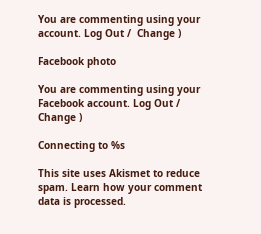You are commenting using your account. Log Out /  Change )

Facebook photo

You are commenting using your Facebook account. Log Out /  Change )

Connecting to %s

This site uses Akismet to reduce spam. Learn how your comment data is processed.